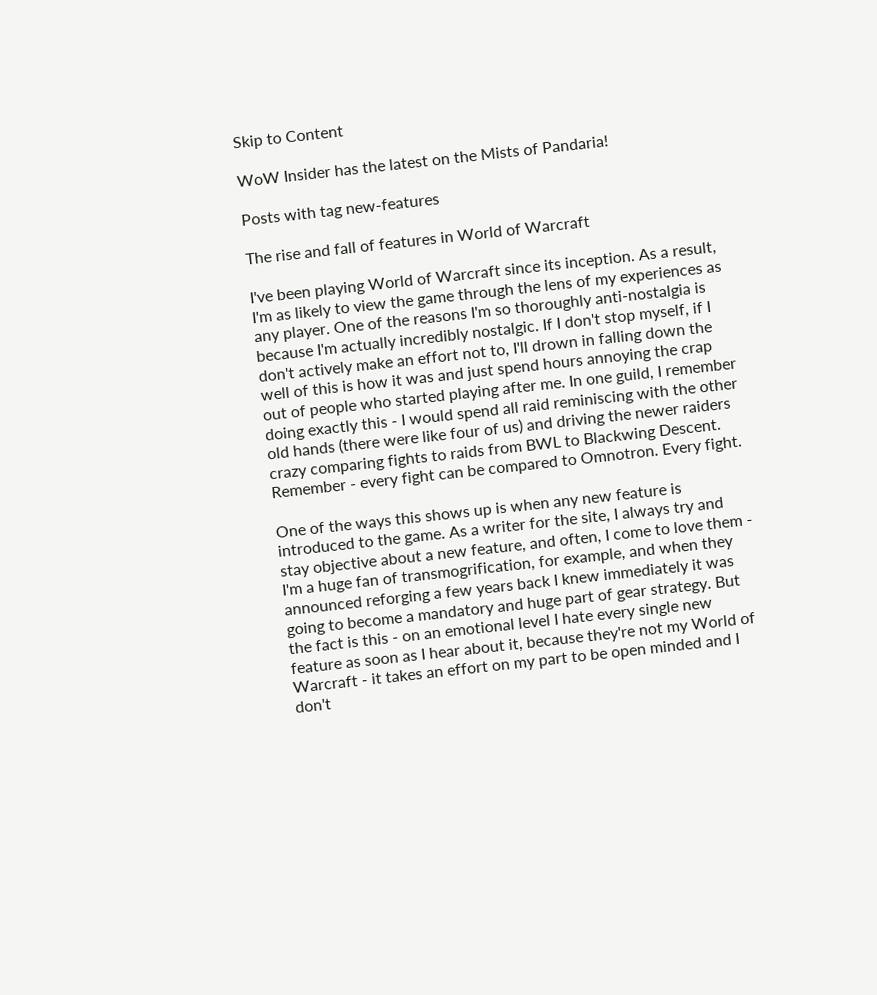Skip to Content

WoW Insider has the latest on the Mists of Pandaria!

Posts with tag new-features

The rise and fall of features in World of Warcraft

I've been playing World of Warcraft since its inception. As a result, I'm as likely to view the game through the lens of my experiences as any player. One of the reasons I'm so thoroughly anti-nostalgia is because I'm actually incredibly nostalgic. If I don't stop myself, if I don't actively make an effort not to, I'll drown in falling down the well of this is how it was and just spend hours annoying the crap out of people who started playing after me. In one guild, I remember doing exactly this - I would spend all raid reminiscing with the other old hands (there were like four of us) and driving the newer raiders crazy comparing fights to raids from BWL to Blackwing Descent. Remember - every fight can be compared to Omnotron. Every fight.

One of the ways this shows up is when any new feature is introduced to the game. As a writer for the site, I always try and stay objective about a new feature, and often, I come to love them - I'm a huge fan of transmogrification, for example, and when they announced reforging a few years back I knew immediately it was going to become a mandatory and huge part of gear strategy. But the fact is this - on an emotional level I hate every single new feature as soon as I hear about it, because they're not my World of Warcraft - it takes an effort on my part to be open minded and I don't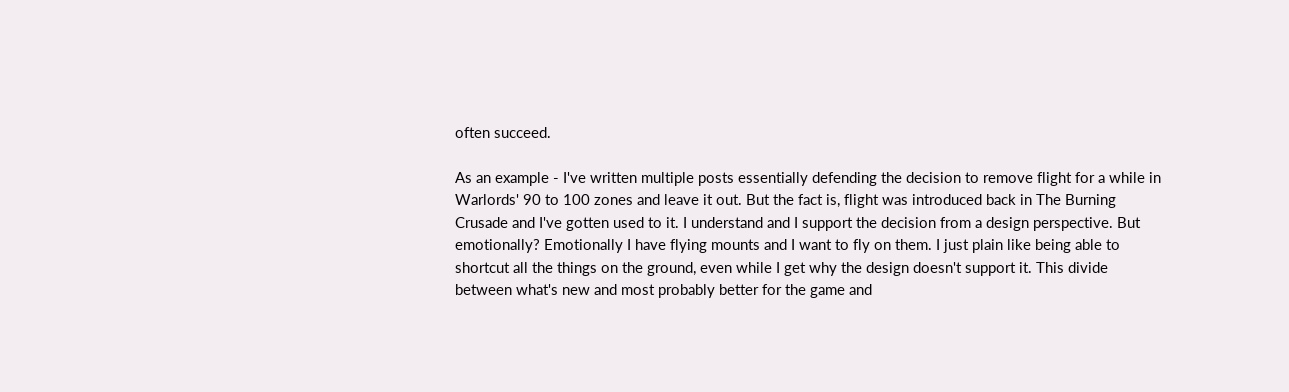often succeed.

As an example - I've written multiple posts essentially defending the decision to remove flight for a while in Warlords' 90 to 100 zones and leave it out. But the fact is, flight was introduced back in The Burning Crusade and I've gotten used to it. I understand and I support the decision from a design perspective. But emotionally? Emotionally I have flying mounts and I want to fly on them. I just plain like being able to shortcut all the things on the ground, even while I get why the design doesn't support it. This divide between what's new and most probably better for the game and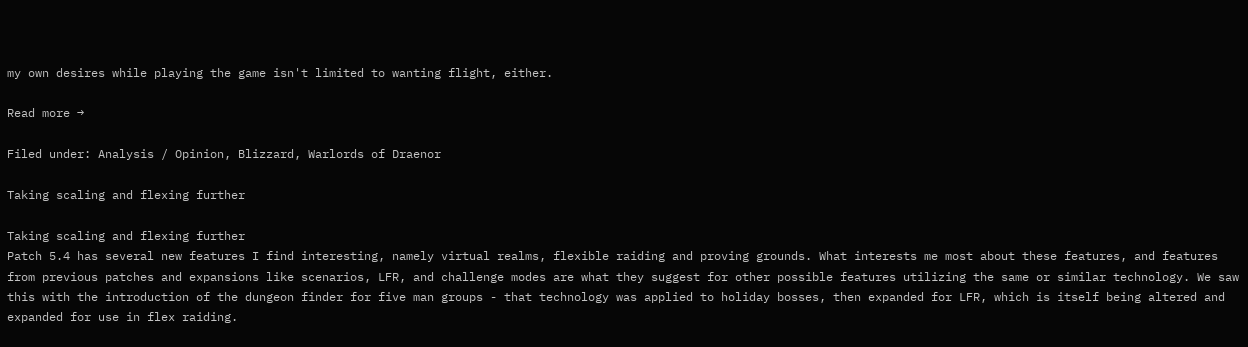my own desires while playing the game isn't limited to wanting flight, either.

Read more →

Filed under: Analysis / Opinion, Blizzard, Warlords of Draenor

Taking scaling and flexing further

Taking scaling and flexing further
Patch 5.4 has several new features I find interesting, namely virtual realms, flexible raiding and proving grounds. What interests me most about these features, and features from previous patches and expansions like scenarios, LFR, and challenge modes are what they suggest for other possible features utilizing the same or similar technology. We saw this with the introduction of the dungeon finder for five man groups - that technology was applied to holiday bosses, then expanded for LFR, which is itself being altered and expanded for use in flex raiding.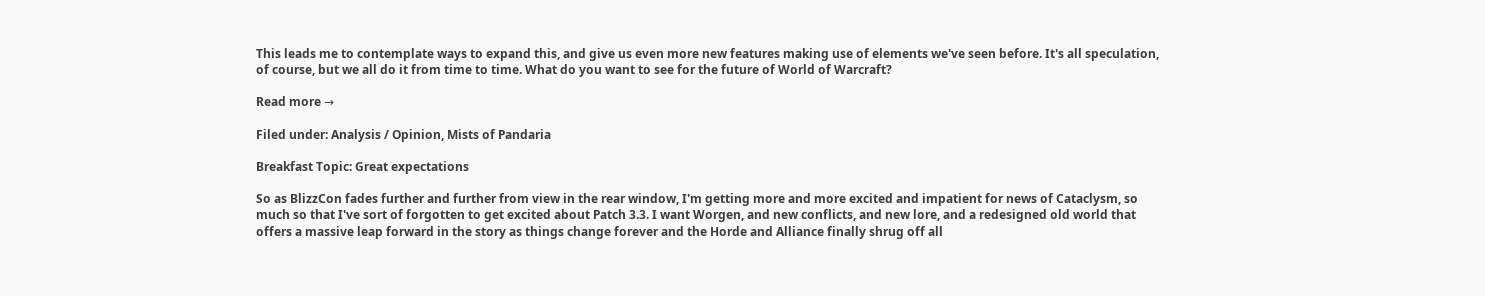This leads me to contemplate ways to expand this, and give us even more new features making use of elements we've seen before. It's all speculation, of course, but we all do it from time to time. What do you want to see for the future of World of Warcraft?

Read more →

Filed under: Analysis / Opinion, Mists of Pandaria

Breakfast Topic: Great expectations

So as BlizzCon fades further and further from view in the rear window, I'm getting more and more excited and impatient for news of Cataclysm, so much so that I've sort of forgotten to get excited about Patch 3.3. I want Worgen, and new conflicts, and new lore, and a redesigned old world that offers a massive leap forward in the story as things change forever and the Horde and Alliance finally shrug off all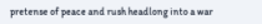pretense of peace and rush headlong into a war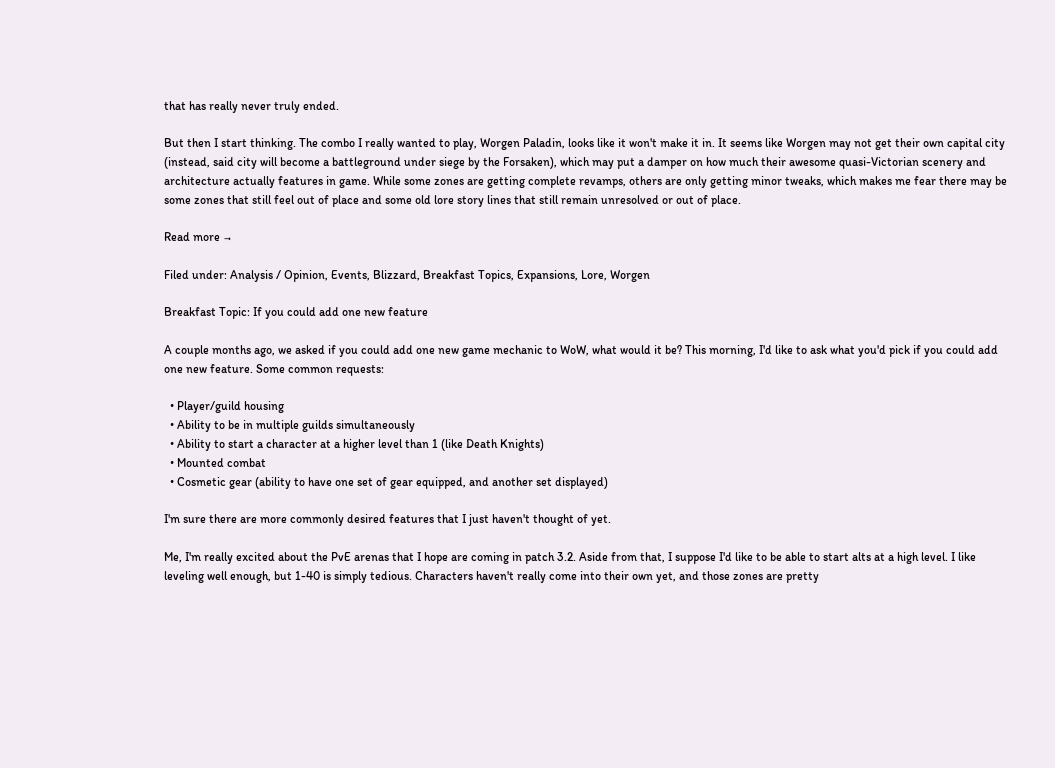that has really never truly ended.

But then I start thinking. The combo I really wanted to play, Worgen Paladin, looks like it won't make it in. It seems like Worgen may not get their own capital city (instead, said city will become a battleground under siege by the Forsaken), which may put a damper on how much their awesome quasi-Victorian scenery and architecture actually features in game. While some zones are getting complete revamps, others are only getting minor tweaks, which makes me fear there may be some zones that still feel out of place and some old lore story lines that still remain unresolved or out of place.

Read more →

Filed under: Analysis / Opinion, Events, Blizzard, Breakfast Topics, Expansions, Lore, Worgen

Breakfast Topic: If you could add one new feature

A couple months ago, we asked if you could add one new game mechanic to WoW, what would it be? This morning, I'd like to ask what you'd pick if you could add one new feature. Some common requests:

  • Player/guild housing
  • Ability to be in multiple guilds simultaneously
  • Ability to start a character at a higher level than 1 (like Death Knights)
  • Mounted combat
  • Cosmetic gear (ability to have one set of gear equipped, and another set displayed)

I'm sure there are more commonly desired features that I just haven't thought of yet.

Me, I'm really excited about the PvE arenas that I hope are coming in patch 3.2. Aside from that, I suppose I'd like to be able to start alts at a high level. I like leveling well enough, but 1-40 is simply tedious. Characters haven't really come into their own yet, and those zones are pretty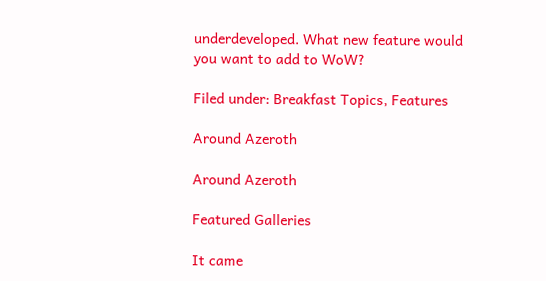underdeveloped. What new feature would you want to add to WoW?

Filed under: Breakfast Topics, Features

Around Azeroth

Around Azeroth

Featured Galleries

It came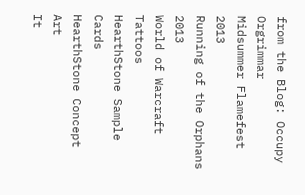from the Blog: Occupy Orgrimmar
Midsummer Flamefest 2013
Running of the Orphans 2013
World of Warcraft Tattoos
HearthStone Sample Cards
HearthStone Concept Art
It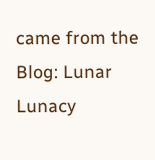came from the Blog: Lunar Lunacy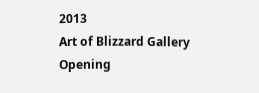2013
Art of Blizzard Gallery Opening